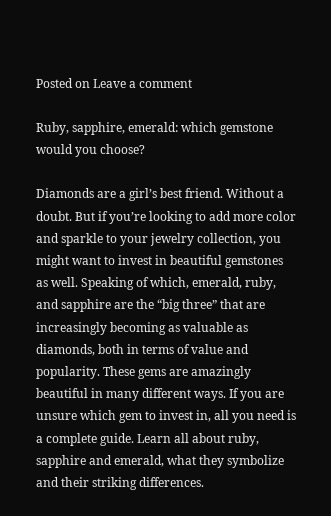Posted on Leave a comment

Ruby, sapphire, emerald: which gemstone would you choose?

Diamonds are a girl’s best friend. Without a doubt. But if you’re looking to add more color and sparkle to your jewelry collection, you might want to invest in beautiful gemstones as well. Speaking of which, emerald, ruby, and sapphire are the “big three” that are increasingly becoming as valuable as diamonds, both in terms of value and popularity. These gems are amazingly beautiful in many different ways. If you are unsure which gem to invest in, all you need is a complete guide. Learn all about ruby, sapphire and emerald, what they symbolize and their striking differences.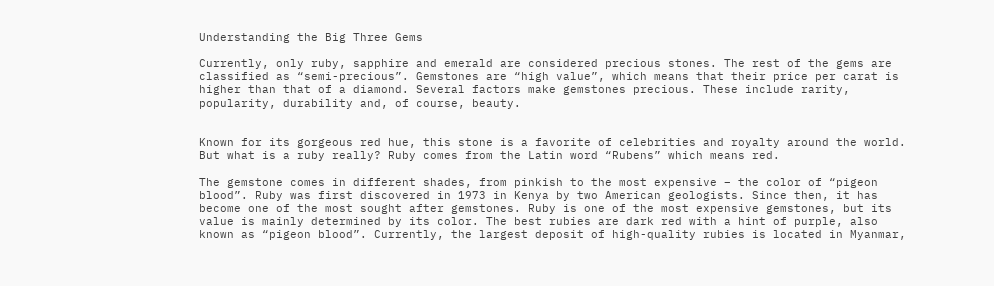Understanding the Big Three Gems

Currently, only ruby, sapphire and emerald are considered precious stones. The rest of the gems are classified as “semi-precious”. Gemstones are “high value”, which means that their price per carat is higher than that of a diamond. Several factors make gemstones precious. These include rarity, popularity, durability and, of course, beauty.


Known for its gorgeous red hue, this stone is a favorite of celebrities and royalty around the world. But what is a ruby really? Ruby comes from the Latin word “Rubens” which means red.

The gemstone comes in different shades, from pinkish to the most expensive – the color of “pigeon blood”. Ruby was first discovered in 1973 in Kenya by two American geologists. Since then, it has become one of the most sought after gemstones. Ruby is one of the most expensive gemstones, but its value is mainly determined by its color. The best rubies are dark red with a hint of purple, also known as “pigeon blood”. Currently, the largest deposit of high-quality rubies is located in Myanmar,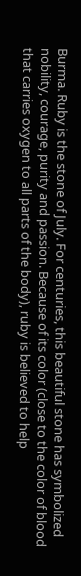Burma. Ruby is the stone of July. For centuries, this beautiful stone has symbolized nobility, courage, purity and passion. Because of its color (close to the color of blood that carries oxygen to all parts of the body), ruby is believed to help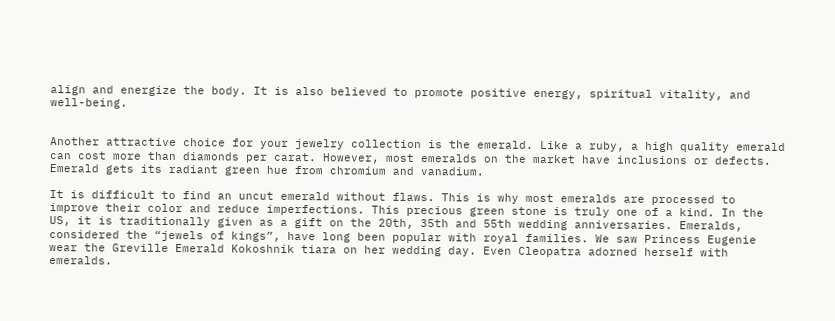align and energize the body. It is also believed to promote positive energy, spiritual vitality, and well-being.


Another attractive choice for your jewelry collection is the emerald. Like a ruby, a high quality emerald can cost more than diamonds per carat. However, most emeralds on the market have inclusions or defects. Emerald gets its radiant green hue from chromium and vanadium.

It is difficult to find an uncut emerald without flaws. This is why most emeralds are processed to improve their color and reduce imperfections. This precious green stone is truly one of a kind. In the US, it is traditionally given as a gift on the 20th, 35th and 55th wedding anniversaries. Emeralds, considered the “jewels of kings”, have long been popular with royal families. We saw Princess Eugenie wear the Greville Emerald Kokoshnik tiara on her wedding day. Even Cleopatra adorned herself with emeralds.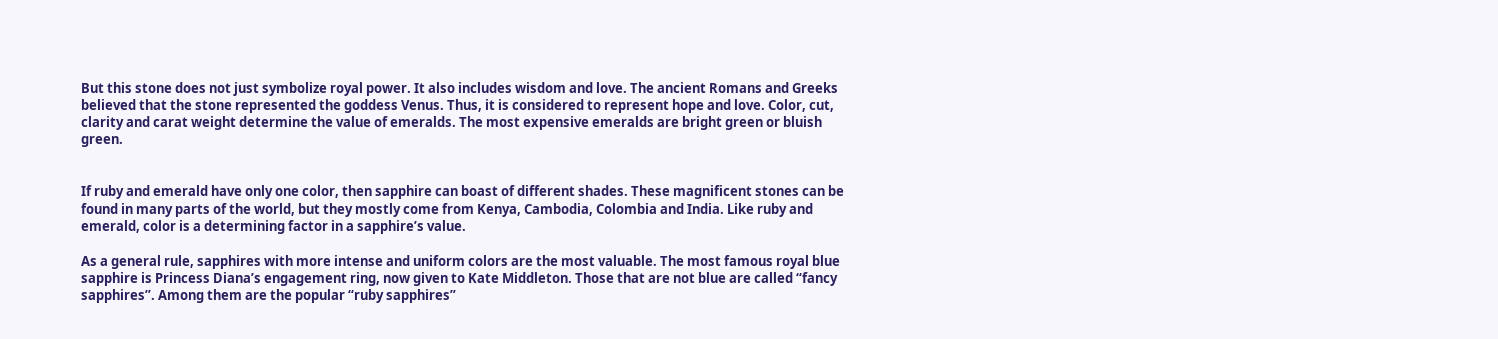But this stone does not just symbolize royal power. It also includes wisdom and love. The ancient Romans and Greeks believed that the stone represented the goddess Venus. Thus, it is considered to represent hope and love. Color, cut, clarity and carat weight determine the value of emeralds. The most expensive emeralds are bright green or bluish green.


If ruby and emerald have only one color, then sapphire can boast of different shades. These magnificent stones can be found in many parts of the world, but they mostly come from Kenya, Cambodia, Colombia and India. Like ruby and emerald, color is a determining factor in a sapphire’s value.

As a general rule, sapphires with more intense and uniform colors are the most valuable. The most famous royal blue sapphire is Princess Diana’s engagement ring, now given to Kate Middleton. Those that are not blue are called “fancy sapphires”. Among them are the popular “ruby sapphires”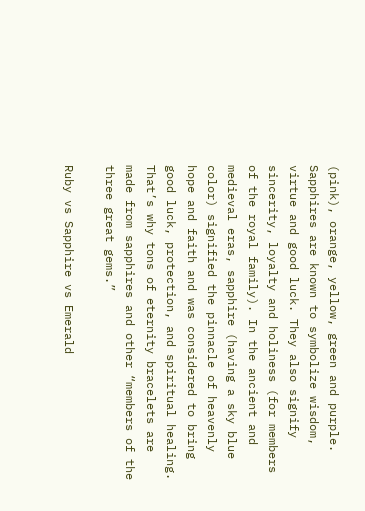(pink), orange, yellow, green and purple. Sapphires are known to symbolize wisdom, virtue and good luck. They also signify sincerity, loyalty and holiness (for members of the royal family). In the ancient and medieval eras, sapphire (having a sky blue color) signified the pinnacle of heavenly hope and faith and was considered to bring good luck, protection, and spiritual healing. That’s why tons of eternity bracelets are made from sapphires and other “members of the three great gems.”

Ruby vs Sapphire vs Emerald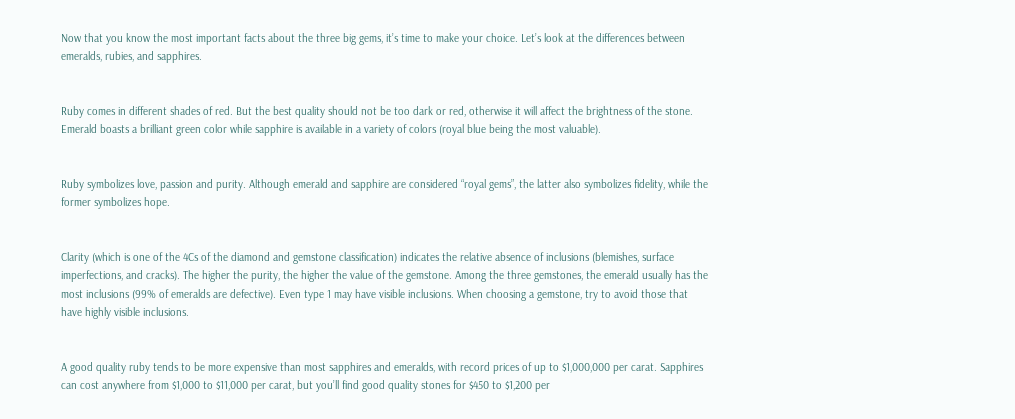Now that you know the most important facts about the three big gems, it’s time to make your choice. Let’s look at the differences between emeralds, rubies, and sapphires.


Ruby comes in different shades of red. But the best quality should not be too dark or red, otherwise it will affect the brightness of the stone. Emerald boasts a brilliant green color while sapphire is available in a variety of colors (royal blue being the most valuable).


Ruby symbolizes love, passion and purity. Although emerald and sapphire are considered “royal gems”, the latter also symbolizes fidelity, while the former symbolizes hope.


Clarity (which is one of the 4Cs of the diamond and gemstone classification) indicates the relative absence of inclusions (blemishes, surface imperfections, and cracks). The higher the purity, the higher the value of the gemstone. Among the three gemstones, the emerald usually has the most inclusions (99% of emeralds are defective). Even type 1 may have visible inclusions. When choosing a gemstone, try to avoid those that have highly visible inclusions.


A good quality ruby tends to be more expensive than most sapphires and emeralds, with record prices of up to $1,000,000 per carat. Sapphires can cost anywhere from $1,000 to $11,000 per carat, but you’ll find good quality stones for $450 to $1,200 per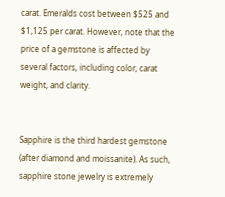carat. Emeralds cost between $525 and $1,125 per carat. However, note that the price of a gemstone is affected by several factors, including color, carat weight, and clarity.


Sapphire is the third hardest gemstone (after diamond and moissanite). As such, sapphire stone jewelry is extremely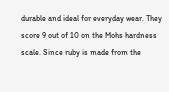durable and ideal for everyday wear. They score 9 out of 10 on the Mohs hardness scale. Since ruby is made from the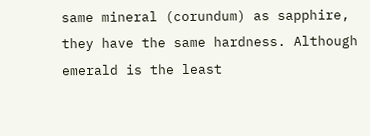same mineral (corundum) as sapphire, they have the same hardness. Although emerald is the least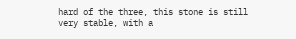hard of the three, this stone is still very stable, with a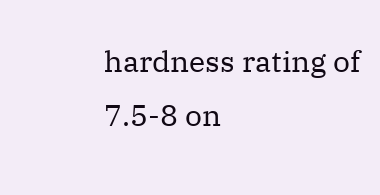hardness rating of 7.5-8 on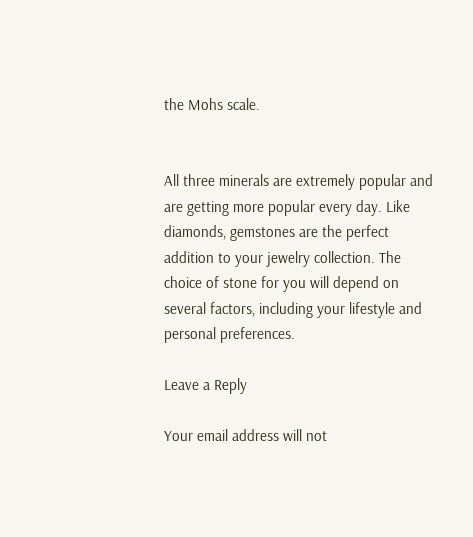the Mohs scale.


All three minerals are extremely popular and are getting more popular every day. Like diamonds, gemstones are the perfect addition to your jewelry collection. The choice of stone for you will depend on several factors, including your lifestyle and personal preferences.

Leave a Reply

Your email address will not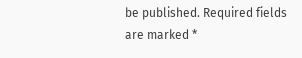be published. Required fields are marked *